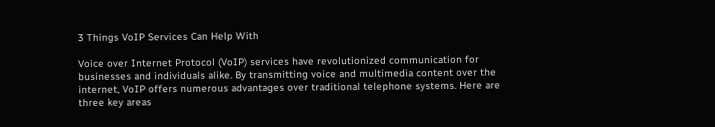3 Things VoIP Services Can Help With

Voice over Internet Protocol (VoIP) services have revolutionized communication for businesses and individuals alike. By transmitting voice and multimedia content over the internet, VoIP offers numerous advantages over traditional telephone systems. Here are three key areas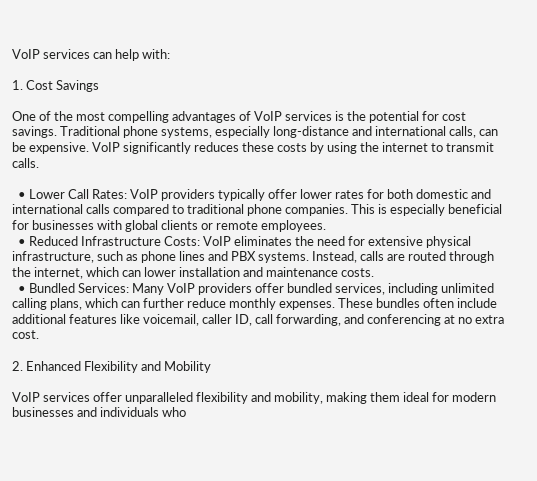VoIP services can help with:

1. Cost Savings

One of the most compelling advantages of VoIP services is the potential for cost savings. Traditional phone systems, especially long-distance and international calls, can be expensive. VoIP significantly reduces these costs by using the internet to transmit calls.

  • Lower Call Rates: VoIP providers typically offer lower rates for both domestic and international calls compared to traditional phone companies. This is especially beneficial for businesses with global clients or remote employees.
  • Reduced Infrastructure Costs: VoIP eliminates the need for extensive physical infrastructure, such as phone lines and PBX systems. Instead, calls are routed through the internet, which can lower installation and maintenance costs.
  • Bundled Services: Many VoIP providers offer bundled services, including unlimited calling plans, which can further reduce monthly expenses. These bundles often include additional features like voicemail, caller ID, call forwarding, and conferencing at no extra cost.

2. Enhanced Flexibility and Mobility

VoIP services offer unparalleled flexibility and mobility, making them ideal for modern businesses and individuals who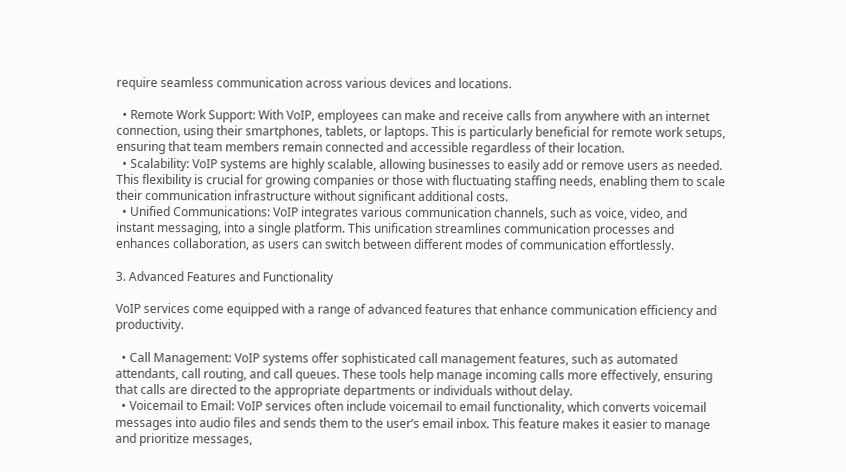require seamless communication across various devices and locations.

  • Remote Work Support: With VoIP, employees can make and receive calls from anywhere with an internet connection, using their smartphones, tablets, or laptops. This is particularly beneficial for remote work setups, ensuring that team members remain connected and accessible regardless of their location.
  • Scalability: VoIP systems are highly scalable, allowing businesses to easily add or remove users as needed. This flexibility is crucial for growing companies or those with fluctuating staffing needs, enabling them to scale their communication infrastructure without significant additional costs.
  • Unified Communications: VoIP integrates various communication channels, such as voice, video, and instant messaging, into a single platform. This unification streamlines communication processes and enhances collaboration, as users can switch between different modes of communication effortlessly.

3. Advanced Features and Functionality

VoIP services come equipped with a range of advanced features that enhance communication efficiency and productivity.

  • Call Management: VoIP systems offer sophisticated call management features, such as automated attendants, call routing, and call queues. These tools help manage incoming calls more effectively, ensuring that calls are directed to the appropriate departments or individuals without delay.
  • Voicemail to Email: VoIP services often include voicemail to email functionality, which converts voicemail messages into audio files and sends them to the user’s email inbox. This feature makes it easier to manage and prioritize messages,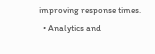improving response times.
  • Analytics and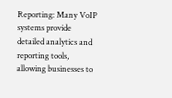Reporting: Many VoIP systems provide detailed analytics and reporting tools, allowing businesses to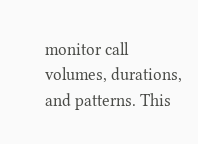monitor call volumes, durations, and patterns. This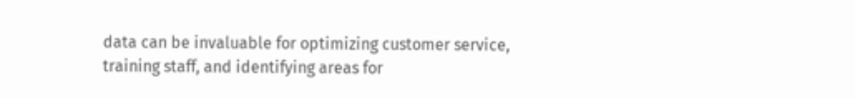data can be invaluable for optimizing customer service, training staff, and identifying areas for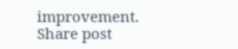improvement.
Share post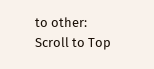to other:
Scroll to Top